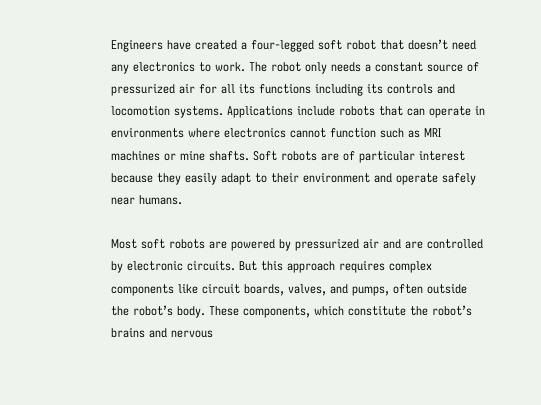Engineers have created a four-legged soft robot that doesn’t need any electronics to work. The robot only needs a constant source of pressurized air for all its functions including its controls and locomotion systems. Applications include robots that can operate in environments where electronics cannot function such as MRI machines or mine shafts. Soft robots are of particular interest because they easily adapt to their environment and operate safely near humans.

Most soft robots are powered by pressurized air and are controlled by electronic circuits. But this approach requires complex components like circuit boards, valves, and pumps, often outside the robot’s body. These components, which constitute the robot’s brains and nervous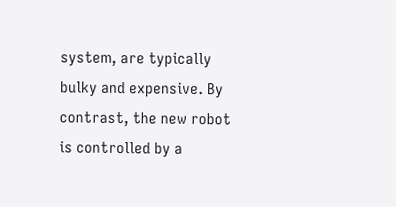system, are typically bulky and expensive. By contrast, the new robot is controlled by a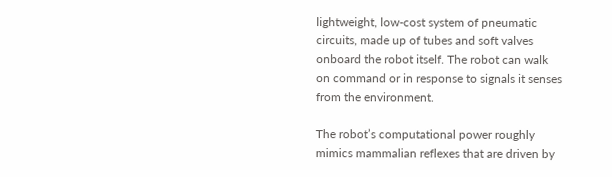lightweight, low-cost system of pneumatic circuits, made up of tubes and soft valves onboard the robot itself. The robot can walk on command or in response to signals it senses from the environment.

The robot’s computational power roughly mimics mammalian reflexes that are driven by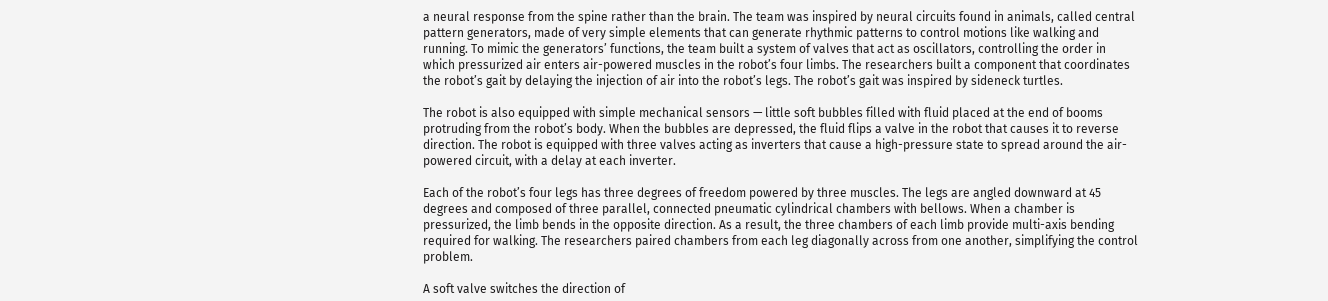a neural response from the spine rather than the brain. The team was inspired by neural circuits found in animals, called central pattern generators, made of very simple elements that can generate rhythmic patterns to control motions like walking and running. To mimic the generators’ functions, the team built a system of valves that act as oscillators, controlling the order in which pressurized air enters air-powered muscles in the robot’s four limbs. The researchers built a component that coordinates the robot’s gait by delaying the injection of air into the robot’s legs. The robot’s gait was inspired by sideneck turtles.

The robot is also equipped with simple mechanical sensors — little soft bubbles filled with fluid placed at the end of booms protruding from the robot’s body. When the bubbles are depressed, the fluid flips a valve in the robot that causes it to reverse direction. The robot is equipped with three valves acting as inverters that cause a high-pressure state to spread around the air-powered circuit, with a delay at each inverter.

Each of the robot’s four legs has three degrees of freedom powered by three muscles. The legs are angled downward at 45 degrees and composed of three parallel, connected pneumatic cylindrical chambers with bellows. When a chamber is pressurized, the limb bends in the opposite direction. As a result, the three chambers of each limb provide multi-axis bending required for walking. The researchers paired chambers from each leg diagonally across from one another, simplifying the control problem.

A soft valve switches the direction of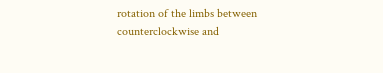rotation of the limbs between counterclockwise and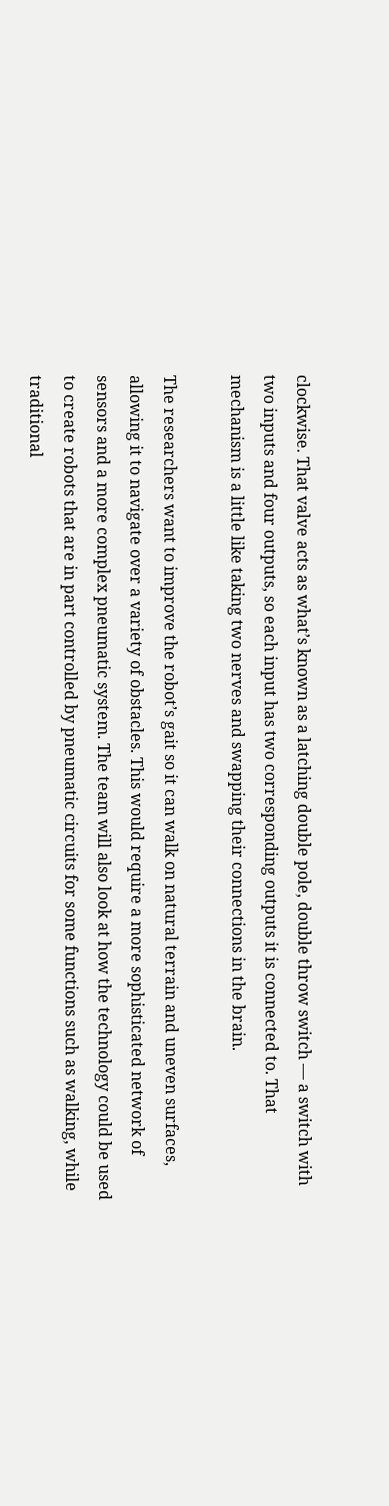clockwise. That valve acts as what’s known as a latching double pole, double throw switch — a switch with two inputs and four outputs, so each input has two corresponding outputs it is connected to. That mechanism is a little like taking two nerves and swapping their connections in the brain.

The researchers want to improve the robot’s gait so it can walk on natural terrain and uneven surfaces, allowing it to navigate over a variety of obstacles. This would require a more sophisticated network of sensors and a more complex pneumatic system. The team will also look at how the technology could be used to create robots that are in part controlled by pneumatic circuits for some functions such as walking, while traditional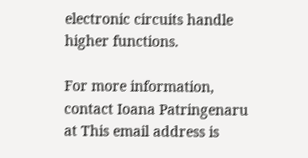electronic circuits handle higher functions.

For more information, contact Ioana Patringenaru at This email address is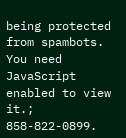being protected from spambots. You need JavaScript enabled to view it.; 858-822-0899.